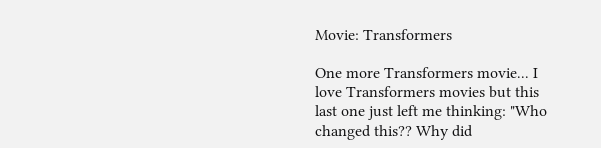Movie: Transformers

One more Transformers movie... I love Transformers movies but this last one just left me thinking: "Who changed this?? Why did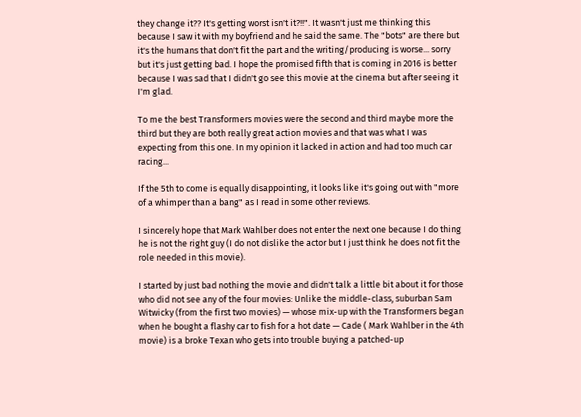they change it?? It's getting worst isn't it?!!". It wasn't just me thinking this because I saw it with my boyfriend and he said the same. The "bots" are there but it's the humans that don't fit the part and the writing/producing is worse... sorry but it's just getting bad. I hope the promised fifth that is coming in 2016 is better because I was sad that I didn't go see this movie at the cinema but after seeing it I'm glad.

To me the best Transformers movies were the second and third maybe more the third but they are both really great action movies and that was what I was expecting from this one. In my opinion it lacked in action and had too much car racing...

If the 5th to come is equally disappointing, it looks like it's going out with "more of a whimper than a bang" as I read in some other reviews.

I sincerely hope that Mark Wahlber does not enter the next one because I do thing he is not the right guy (I do not dislike the actor but I just think he does not fit the role needed in this movie).

I started by just bad nothing the movie and didn't talk a little bit about it for those who did not see any of the four movies: Unlike the middle-class, suburban Sam Witwicky (from the first two movies) — whose mix-up with the Transformers began when he bought a flashy car to fish for a hot date — Cade ( Mark Wahlber in the 4th movie) is a broke Texan who gets into trouble buying a patched-up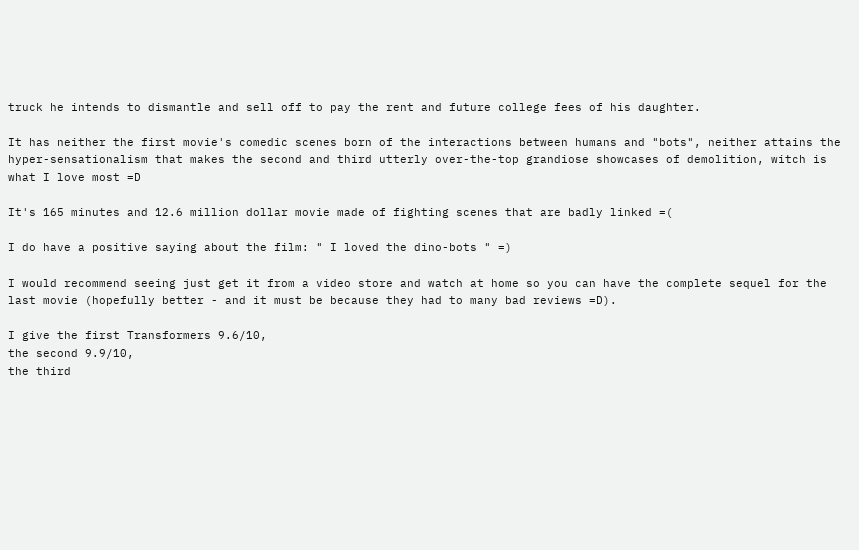truck he intends to dismantle and sell off to pay the rent and future college fees of his daughter.

It has neither the first movie's comedic scenes born of the interactions between humans and "bots", neither attains the hyper-sensationalism that makes the second and third utterly over-the-top grandiose showcases of demolition, witch is what I love most =D

It's 165 minutes and 12.6 million dollar movie made of fighting scenes that are badly linked =(

I do have a positive saying about the film: " I loved the dino-bots " =)

I would recommend seeing just get it from a video store and watch at home so you can have the complete sequel for the last movie (hopefully better - and it must be because they had to many bad reviews =D).

I give the first Transformers 9.6/10,
the second 9.9/10,
the third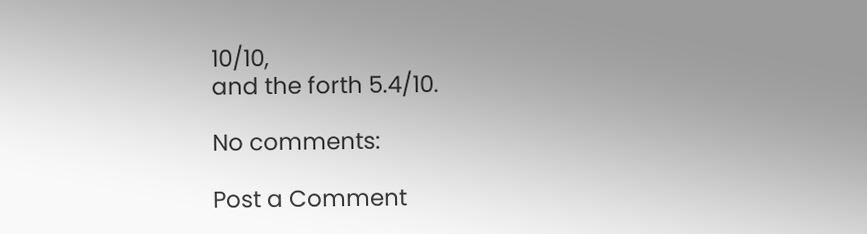10/10,
and the forth 5.4/10.

No comments:

Post a Comment